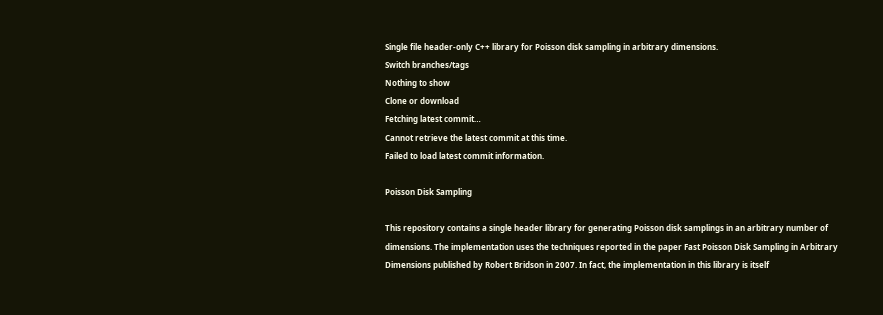Single file header-only C++ library for Poisson disk sampling in arbitrary dimensions.
Switch branches/tags
Nothing to show
Clone or download
Fetching latest commit…
Cannot retrieve the latest commit at this time.
Failed to load latest commit information.

Poisson Disk Sampling

This repository contains a single header library for generating Poisson disk samplings in an arbitrary number of dimensions. The implementation uses the techniques reported in the paper Fast Poisson Disk Sampling in Arbitrary Dimensions published by Robert Bridson in 2007. In fact, the implementation in this library is itself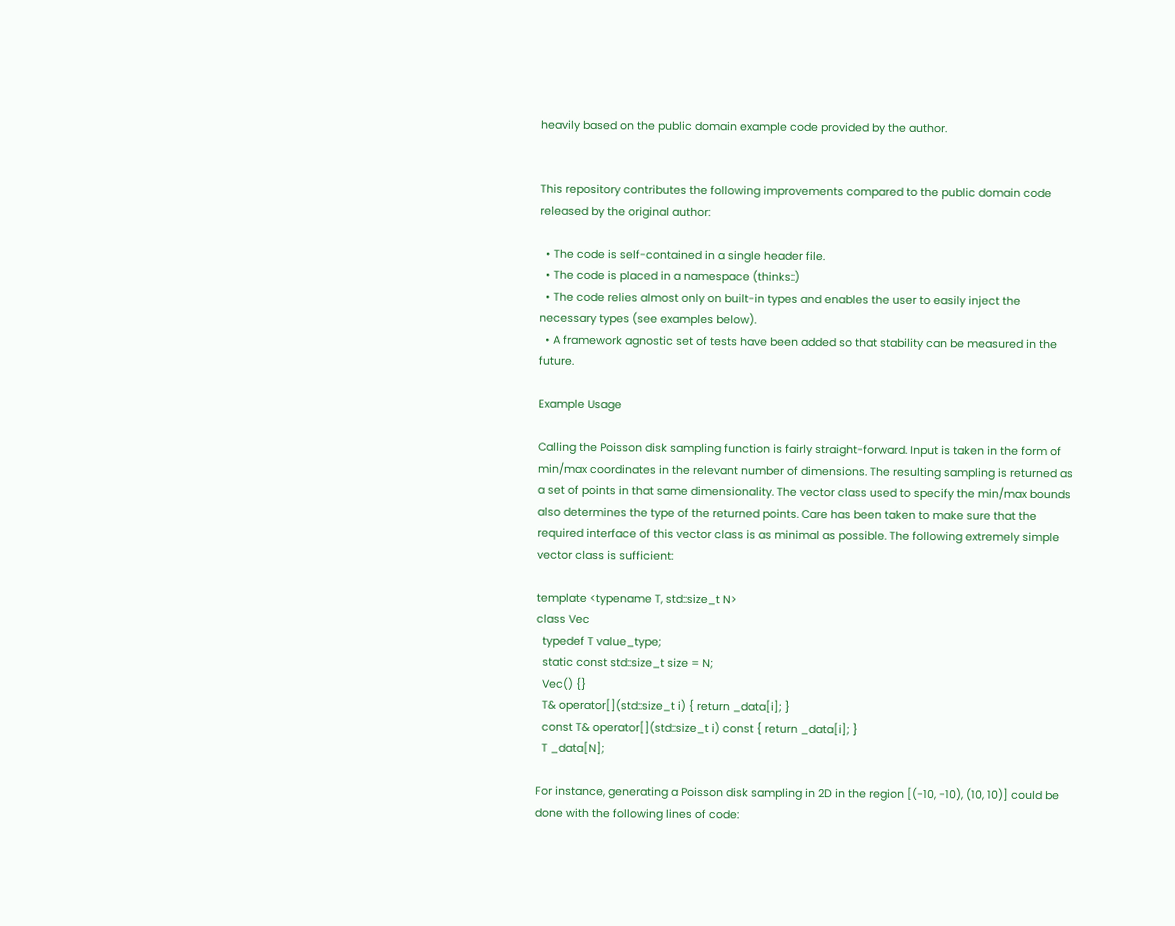heavily based on the public domain example code provided by the author.


This repository contributes the following improvements compared to the public domain code released by the original author:

  • The code is self-contained in a single header file.
  • The code is placed in a namespace (thinks::)
  • The code relies almost only on built-in types and enables the user to easily inject the necessary types (see examples below).
  • A framework agnostic set of tests have been added so that stability can be measured in the future.

Example Usage

Calling the Poisson disk sampling function is fairly straight-forward. Input is taken in the form of min/max coordinates in the relevant number of dimensions. The resulting sampling is returned as a set of points in that same dimensionality. The vector class used to specify the min/max bounds also determines the type of the returned points. Care has been taken to make sure that the required interface of this vector class is as minimal as possible. The following extremely simple vector class is sufficient:

template <typename T, std::size_t N>
class Vec
  typedef T value_type;
  static const std::size_t size = N;
  Vec() {}
  T& operator[](std::size_t i) { return _data[i]; }
  const T& operator[](std::size_t i) const { return _data[i]; }
  T _data[N];

For instance, generating a Poisson disk sampling in 2D in the region [(-10, -10), (10, 10)] could be done with the following lines of code: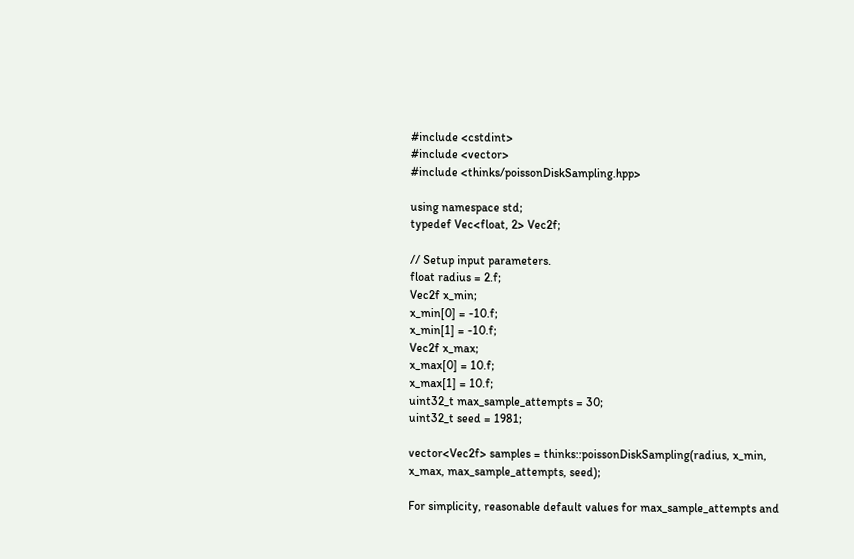#include <cstdint>
#include <vector>
#include <thinks/poissonDiskSampling.hpp>

using namespace std;
typedef Vec<float, 2> Vec2f;

// Setup input parameters.
float radius = 2.f;
Vec2f x_min;
x_min[0] = -10.f;
x_min[1] = -10.f;
Vec2f x_max;
x_max[0] = 10.f;
x_max[1] = 10.f;
uint32_t max_sample_attempts = 30;
uint32_t seed = 1981;

vector<Vec2f> samples = thinks::poissonDiskSampling(radius, x_min, x_max, max_sample_attempts, seed);

For simplicity, reasonable default values for max_sample_attempts and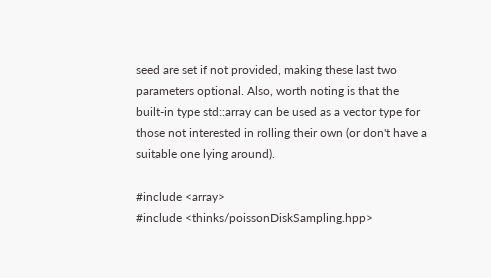seed are set if not provided, making these last two parameters optional. Also, worth noting is that the built-in type std::array can be used as a vector type for those not interested in rolling their own (or don't have a suitable one lying around).

#include <array>
#include <thinks/poissonDiskSampling.hpp>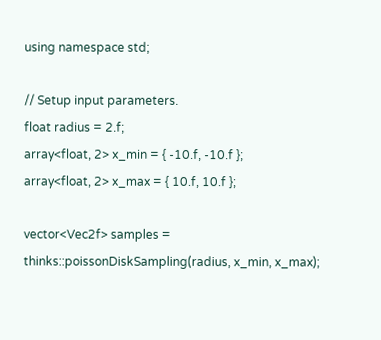using namespace std;

// Setup input parameters.
float radius = 2.f;
array<float, 2> x_min = { -10.f, -10.f };
array<float, 2> x_max = { 10.f, 10.f };

vector<Vec2f> samples = thinks::poissonDiskSampling(radius, x_min, x_max);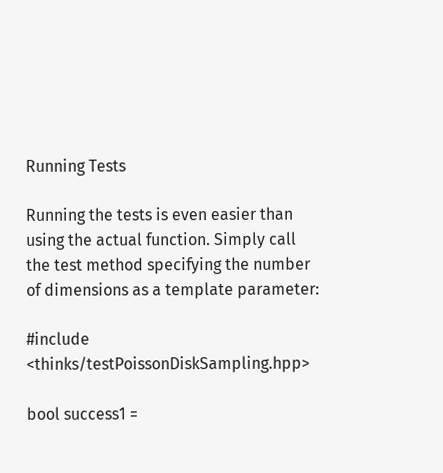Running Tests

Running the tests is even easier than using the actual function. Simply call the test method specifying the number of dimensions as a template parameter:

#include <thinks/testPoissonDiskSampling.hpp>

bool success1 =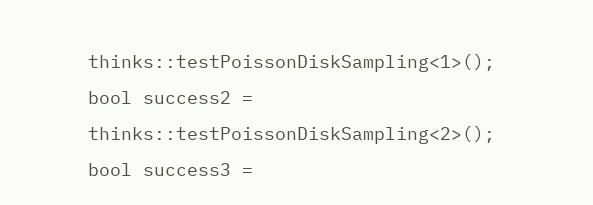thinks::testPoissonDiskSampling<1>();
bool success2 = thinks::testPoissonDiskSampling<2>();
bool success3 =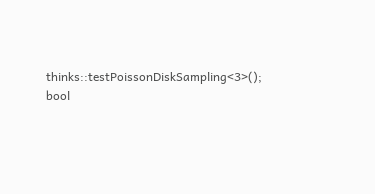thinks::testPoissonDiskSampling<3>();
bool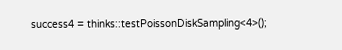success4 = thinks::testPoissonDiskSampling<4>();